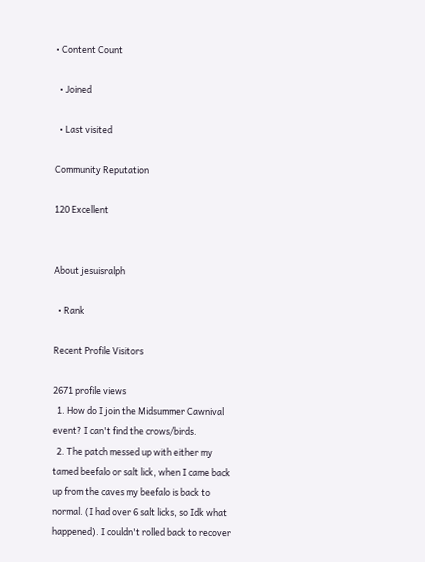• Content Count

  • Joined

  • Last visited

Community Reputation

120 Excellent


About jesuisralph

  • Rank

Recent Profile Visitors

2671 profile views
  1. How do I join the Midsummer Cawnival event? I can't find the crows/birds.
  2. The patch messed up with either my tamed beefalo or salt lick, when I came back up from the caves my beefalo is back to normal. (I had over 6 salt licks, so Idk what happened). I couldn't rolled back to recover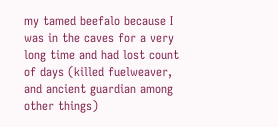my tamed beefalo because I was in the caves for a very long time and had lost count of days (killed fuelweaver, and ancient guardian among other things)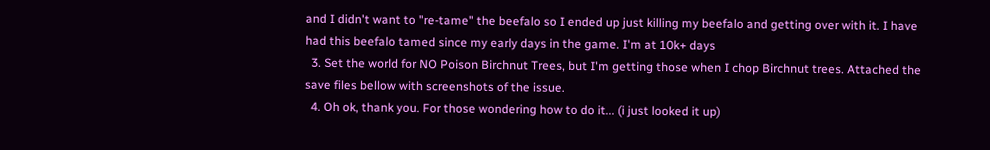and I didn't want to "re-tame" the beefalo so I ended up just killing my beefalo and getting over with it. I have had this beefalo tamed since my early days in the game. I'm at 10k+ days
  3. Set the world for NO Poison Birchnut Trees, but I'm getting those when I chop Birchnut trees. Attached the save files bellow with screenshots of the issue.
  4. Oh ok, thank you. For those wondering how to do it... (i just looked it up)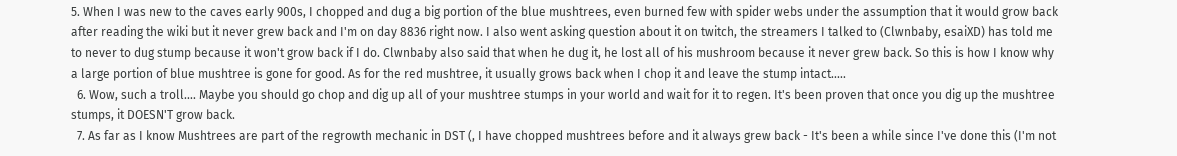5. When I was new to the caves early 900s, I chopped and dug a big portion of the blue mushtrees, even burned few with spider webs under the assumption that it would grow back after reading the wiki but it never grew back and I'm on day 8836 right now. I also went asking question about it on twitch, the streamers I talked to (Clwnbaby, esaiXD) has told me to never to dug stump because it won't grow back if I do. Clwnbaby also said that when he dug it, he lost all of his mushroom because it never grew back. So this is how I know why a large portion of blue mushtree is gone for good. As for the red mushtree, it usually grows back when I chop it and leave the stump intact.....
  6. Wow, such a troll.... Maybe you should go chop and dig up all of your mushtree stumps in your world and wait for it to regen. It's been proven that once you dig up the mushtree stumps, it DOESN'T grow back.
  7. As far as I know Mushtrees are part of the regrowth mechanic in DST (, I have chopped mushtrees before and it always grew back - It's been a while since I've done this (I'm not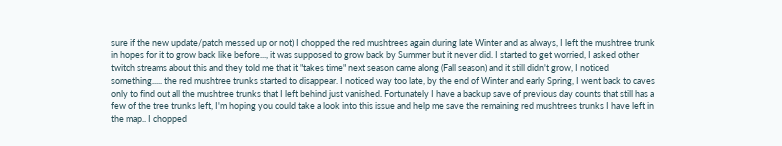sure if the new update/patch messed up or not) I chopped the red mushtrees again during late Winter and as always, I left the mushtree trunk in hopes for it to grow back like before..., it was supposed to grow back by Summer but it never did. I started to get worried, I asked other twitch streams about this and they told me that it "takes time" next season came along (Fall season) and it still didn't grow, I noticed something..... the red mushtree trunks started to disappear. I noticed way too late, by the end of Winter and early Spring, I went back to caves only to find out all the mushtree trunks that I left behind just vanished. Fortunately I have a backup save of previous day counts that still has a few of the tree trunks left, I'm hoping you could take a look into this issue and help me save the remaining red mushtrees trunks I have left in the map.. I chopped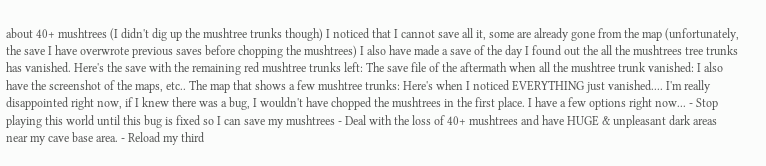about 40+ mushtrees (I didn't dig up the mushtree trunks though) I noticed that I cannot save all it, some are already gone from the map (unfortunately, the save I have overwrote previous saves before chopping the mushtrees) I also have made a save of the day I found out the all the mushtrees tree trunks has vanished. Here's the save with the remaining red mushtree trunks left: The save file of the aftermath when all the mushtree trunk vanished: I also have the screenshot of the maps, etc.. The map that shows a few mushtree trunks: Here's when I noticed EVERYTHING just vanished.... I'm really disappointed right now, if I knew there was a bug, I wouldn't have chopped the mushtrees in the first place. I have a few options right now... - Stop playing this world until this bug is fixed so I can save my mushtrees - Deal with the loss of 40+ mushtrees and have HUGE & unpleasant dark areas near my cave base area. - Reload my third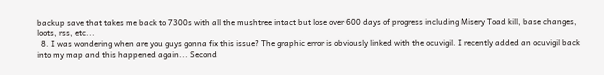backup save that takes me back to 7300s with all the mushtree intact but lose over 600 days of progress including Misery Toad kill, base changes, loots, rss, etc...
  8. I was wondering when are you guys gonna fix this issue? The graphic error is obviously linked with the ocuvigil. I recently added an ocuvigil back into my map and this happened again... Second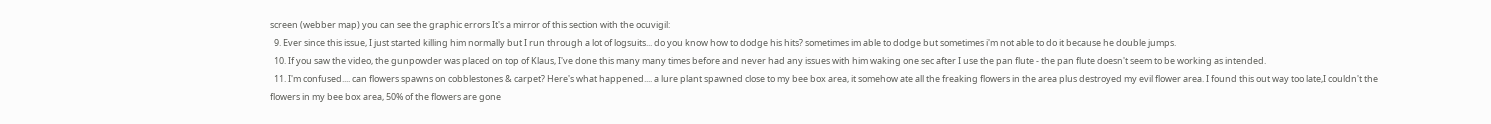screen (webber map) you can see the graphic errors It's a mirror of this section with the ocuvigil:
  9. Ever since this issue, I just started killing him normally but I run through a lot of logsuits... do you know how to dodge his hits? sometimes im able to dodge but sometimes i'm not able to do it because he double jumps.
  10. If you saw the video, the gunpowder was placed on top of Klaus, I've done this many many times before and never had any issues with him waking one sec after I use the pan flute - the pan flute doesn't seem to be working as intended.
  11. I'm confused.... can flowers spawns on cobblestones & carpet? Here's what happened.... a lure plant spawned close to my bee box area, it somehow ate all the freaking flowers in the area plus destroyed my evil flower area. I found this out way too late,I couldn't the flowers in my bee box area, 50% of the flowers are gone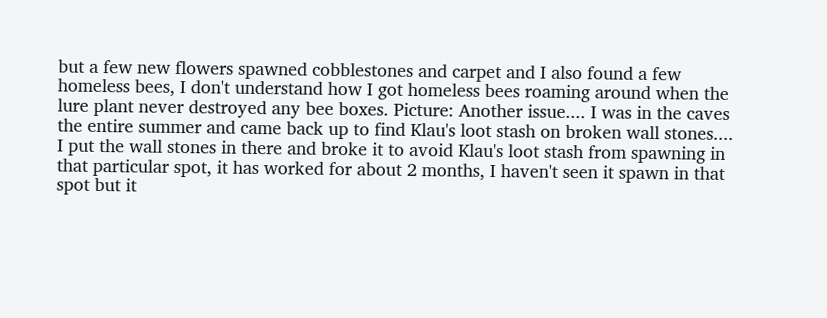but a few new flowers spawned cobblestones and carpet and I also found a few homeless bees, I don't understand how I got homeless bees roaming around when the lure plant never destroyed any bee boxes. Picture: Another issue.... I was in the caves the entire summer and came back up to find Klau's loot stash on broken wall stones.... I put the wall stones in there and broke it to avoid Klau's loot stash from spawning in that particular spot, it has worked for about 2 months, I haven't seen it spawn in that spot but it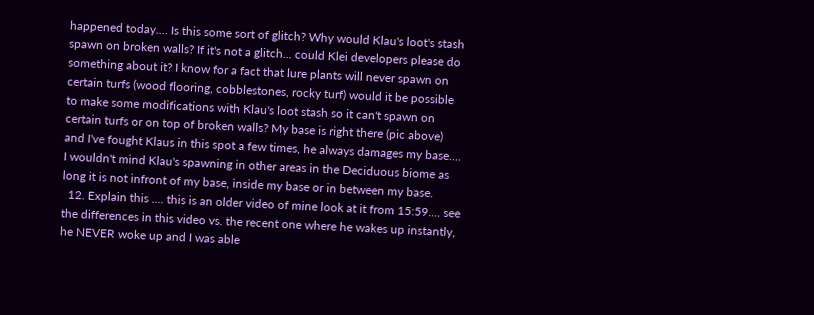happened today.... Is this some sort of glitch? Why would Klau's loot's stash spawn on broken walls? If it's not a glitch... could Klei developers please do something about it? I know for a fact that lure plants will never spawn on certain turfs (wood flooring, cobblestones, rocky turf) would it be possible to make some modifications with Klau's loot stash so it can't spawn on certain turfs or on top of broken walls? My base is right there (pic above) and I've fought Klaus in this spot a few times, he always damages my base.... I wouldn't mind Klau's spawning in other areas in the Deciduous biome as long it is not infront of my base, inside my base or in between my base.
  12. Explain this .... this is an older video of mine look at it from 15:59.... see the differences in this video vs. the recent one where he wakes up instantly, he NEVER woke up and I was able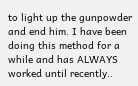to light up the gunpowder and end him. I have been doing this method for a while and has ALWAYS worked until recently..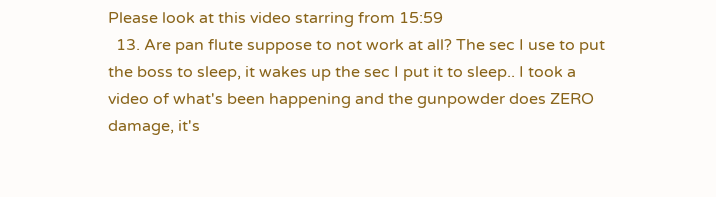Please look at this video starring from 15:59
  13. Are pan flute suppose to not work at all? The sec I use to put the boss to sleep, it wakes up the sec I put it to sleep.. I took a video of what's been happening and the gunpowder does ZERO damage, it's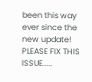been this way ever since the new update! PLEASE FIX THIS ISSUE.....